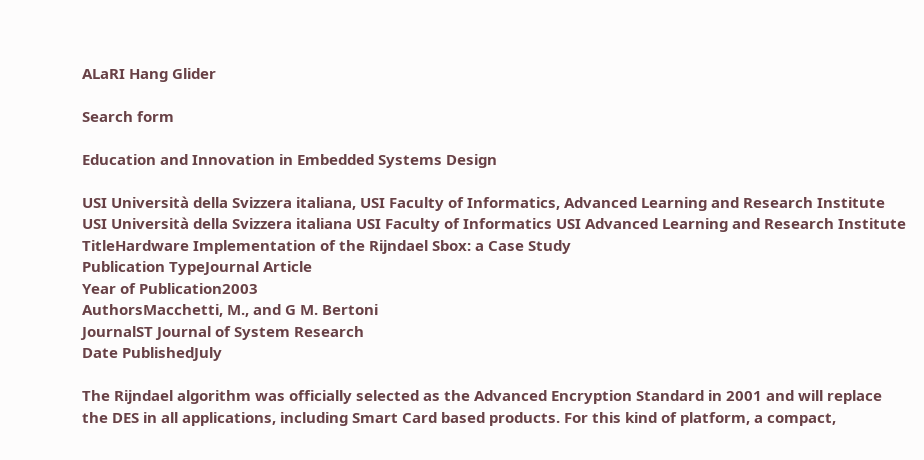ALaRI Hang Glider

Search form

Education and Innovation in Embedded Systems Design

USI Università della Svizzera italiana, USI Faculty of Informatics, Advanced Learning and Research Institute USI Università della Svizzera italiana USI Faculty of Informatics USI Advanced Learning and Research Institute
TitleHardware Implementation of the Rijndael Sbox: a Case Study
Publication TypeJournal Article
Year of Publication2003
AuthorsMacchetti, M., and G M. Bertoni
JournalST Journal of System Research
Date PublishedJuly

The Rijndael algorithm was officially selected as the Advanced Encryption Standard in 2001 and will replace the DES in all applications, including Smart Card based products. For this kind of platform, a compact,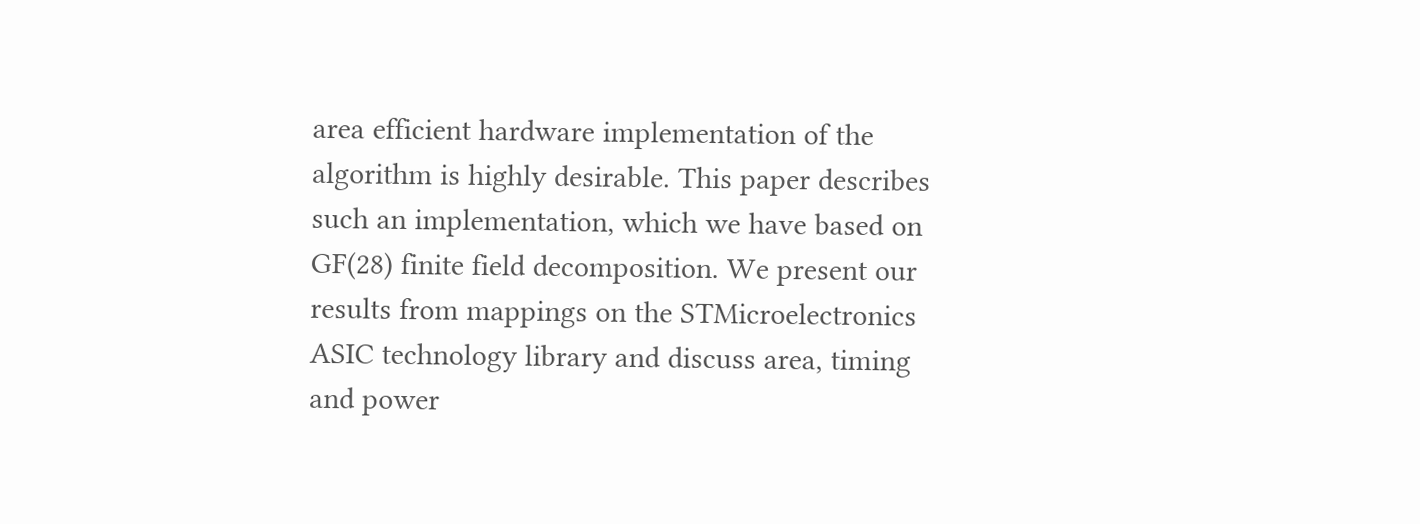area efficient hardware implementation of the algorithm is highly desirable. This paper describes such an implementation, which we have based on GF(28) finite field decomposition. We present our results from mappings on the STMicroelectronics ASIC technology library and discuss area, timing and power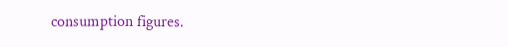consumption figures.